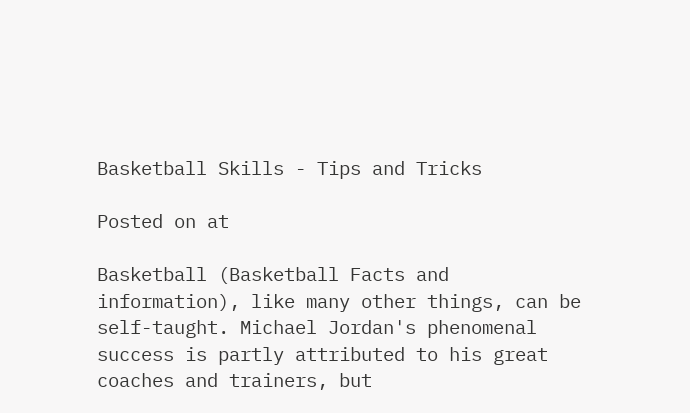Basketball Skills - Tips and Tricks

Posted on at

Basketball (Basketball Facts and information), like many other things, can be self-taught. Michael Jordan's phenomenal success is partly attributed to his great coaches and trainers, but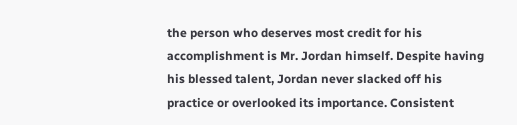the person who deserves most credit for his accomplishment is Mr. Jordan himself. Despite having his blessed talent, Jordan never slacked off his practice or overlooked its importance. Consistent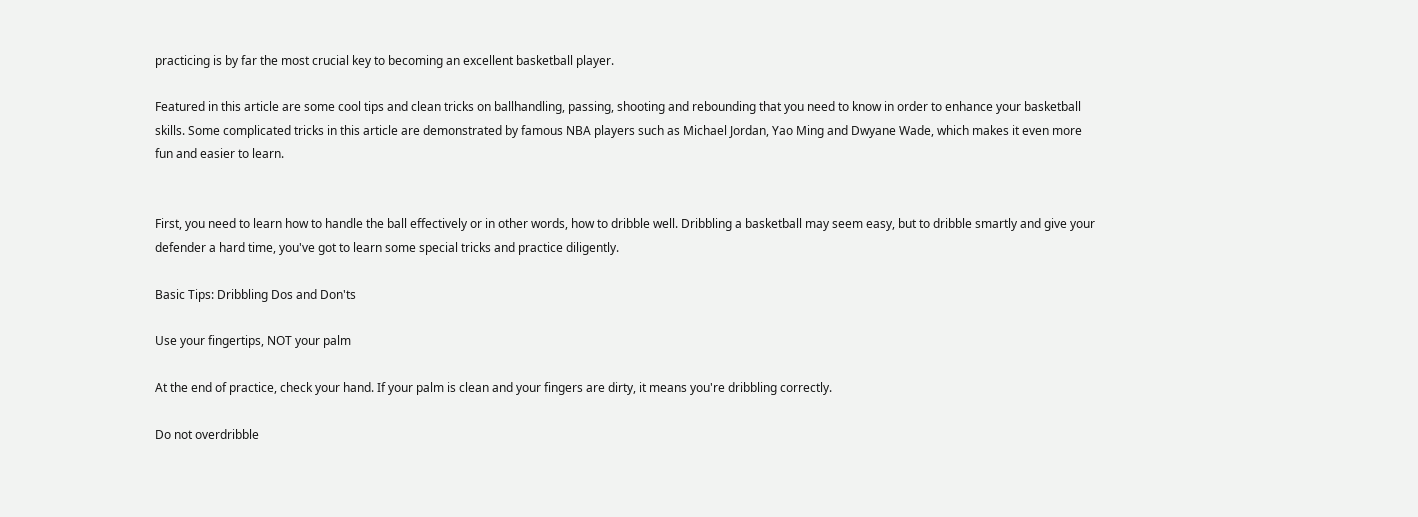practicing is by far the most crucial key to becoming an excellent basketball player.

Featured in this article are some cool tips and clean tricks on ballhandling, passing, shooting and rebounding that you need to know in order to enhance your basketball skills. Some complicated tricks in this article are demonstrated by famous NBA players such as Michael Jordan, Yao Ming and Dwyane Wade, which makes it even more fun and easier to learn.


First, you need to learn how to handle the ball effectively or in other words, how to dribble well. Dribbling a basketball may seem easy, but to dribble smartly and give your defender a hard time, you've got to learn some special tricks and practice diligently.

Basic Tips: Dribbling Dos and Don'ts

Use your fingertips, NOT your palm

At the end of practice, check your hand. If your palm is clean and your fingers are dirty, it means you're dribbling correctly.

Do not overdribble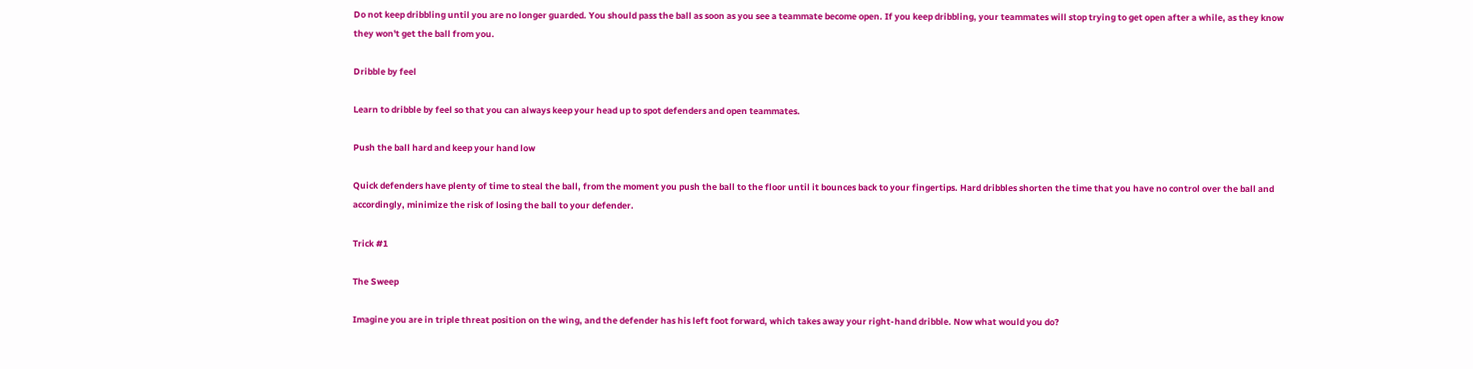Do not keep dribbling until you are no longer guarded. You should pass the ball as soon as you see a teammate become open. If you keep dribbling, your teammates will stop trying to get open after a while, as they know they won't get the ball from you.

Dribble by feel

Learn to dribble by feel so that you can always keep your head up to spot defenders and open teammates.

Push the ball hard and keep your hand low

Quick defenders have plenty of time to steal the ball, from the moment you push the ball to the floor until it bounces back to your fingertips. Hard dribbles shorten the time that you have no control over the ball and accordingly, minimize the risk of losing the ball to your defender.

Trick #1

The Sweep

Imagine you are in triple threat position on the wing, and the defender has his left foot forward, which takes away your right-hand dribble. Now what would you do?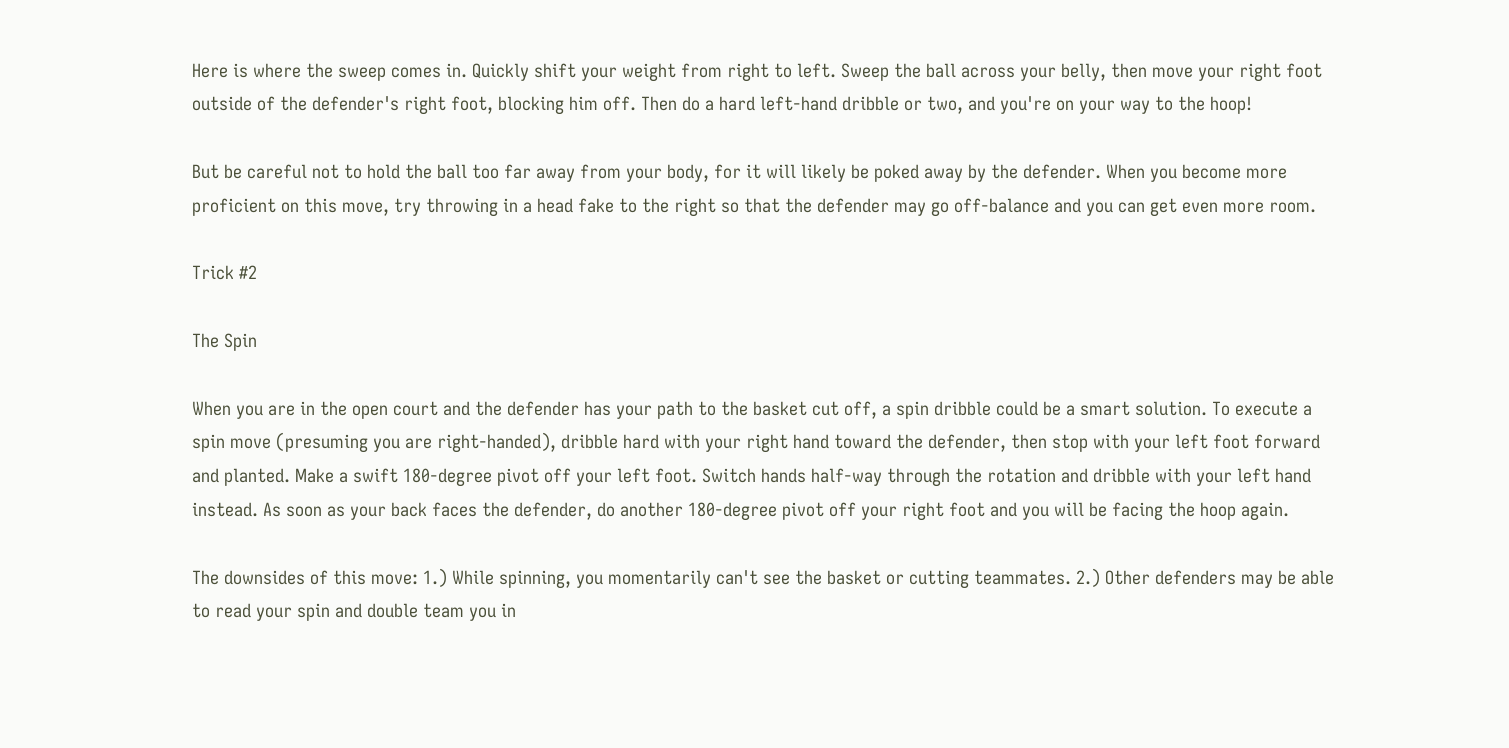Here is where the sweep comes in. Quickly shift your weight from right to left. Sweep the ball across your belly, then move your right foot outside of the defender's right foot, blocking him off. Then do a hard left-hand dribble or two, and you're on your way to the hoop!

But be careful not to hold the ball too far away from your body, for it will likely be poked away by the defender. When you become more proficient on this move, try throwing in a head fake to the right so that the defender may go off-balance and you can get even more room.

Trick #2

The Spin

When you are in the open court and the defender has your path to the basket cut off, a spin dribble could be a smart solution. To execute a spin move (presuming you are right-handed), dribble hard with your right hand toward the defender, then stop with your left foot forward and planted. Make a swift 180-degree pivot off your left foot. Switch hands half-way through the rotation and dribble with your left hand instead. As soon as your back faces the defender, do another 180-degree pivot off your right foot and you will be facing the hoop again.

The downsides of this move: 1.) While spinning, you momentarily can't see the basket or cutting teammates. 2.) Other defenders may be able to read your spin and double team you in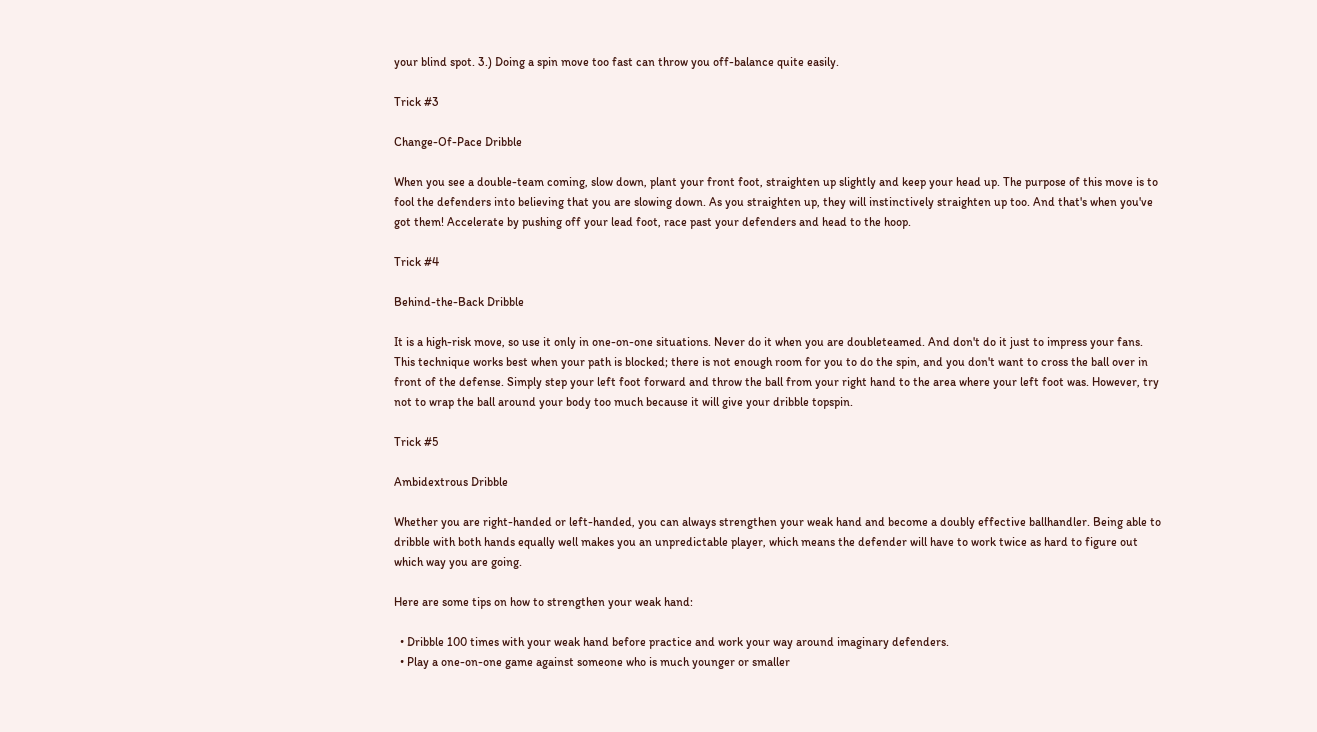your blind spot. 3.) Doing a spin move too fast can throw you off-balance quite easily.

Trick #3

Change-Of-Pace Dribble

When you see a double-team coming, slow down, plant your front foot, straighten up slightly and keep your head up. The purpose of this move is to fool the defenders into believing that you are slowing down. As you straighten up, they will instinctively straighten up too. And that's when you've got them! Accelerate by pushing off your lead foot, race past your defenders and head to the hoop.

Trick #4

Behind-the-Back Dribble

It is a high-risk move, so use it only in one-on-one situations. Never do it when you are doubleteamed. And don't do it just to impress your fans. This technique works best when your path is blocked; there is not enough room for you to do the spin, and you don't want to cross the ball over in front of the defense. Simply step your left foot forward and throw the ball from your right hand to the area where your left foot was. However, try not to wrap the ball around your body too much because it will give your dribble topspin.

Trick #5

Ambidextrous Dribble

Whether you are right-handed or left-handed, you can always strengthen your weak hand and become a doubly effective ballhandler. Being able to dribble with both hands equally well makes you an unpredictable player, which means the defender will have to work twice as hard to figure out which way you are going.

Here are some tips on how to strengthen your weak hand:

  • Dribble 100 times with your weak hand before practice and work your way around imaginary defenders.
  • Play a one-on-one game against someone who is much younger or smaller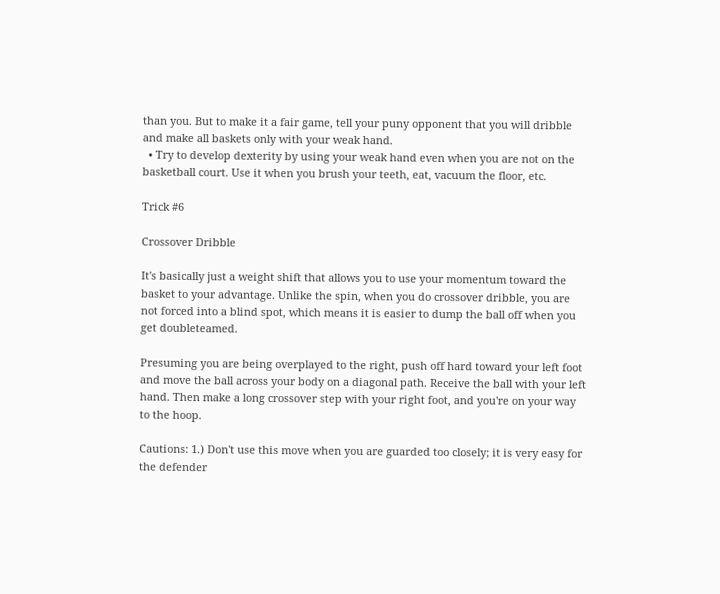than you. But to make it a fair game, tell your puny opponent that you will dribble and make all baskets only with your weak hand.
  • Try to develop dexterity by using your weak hand even when you are not on the basketball court. Use it when you brush your teeth, eat, vacuum the floor, etc.

Trick #6

Crossover Dribble

It's basically just a weight shift that allows you to use your momentum toward the basket to your advantage. Unlike the spin, when you do crossover dribble, you are not forced into a blind spot, which means it is easier to dump the ball off when you get doubleteamed.

Presuming you are being overplayed to the right, push off hard toward your left foot and move the ball across your body on a diagonal path. Receive the ball with your left hand. Then make a long crossover step with your right foot, and you're on your way to the hoop.

Cautions: 1.) Don't use this move when you are guarded too closely; it is very easy for the defender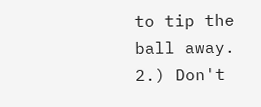to tip the ball away. 2.) Don't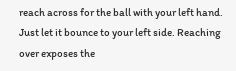reach across for the ball with your left hand. Just let it bounce to your left side. Reaching over exposes the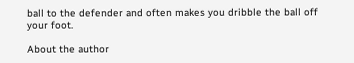ball to the defender and often makes you dribble the ball off your foot.

About the author